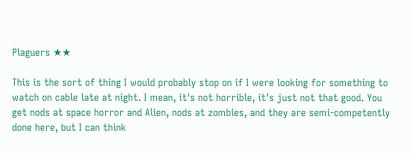Plaguers ★★

This is the sort of thing I would probably stop on if I were looking for something to watch on cable late at night. I mean, it's not horrible, it's just not that good. You get nods at space horror and Alien, nods at zombies, and they are semi-competently done here, but I can think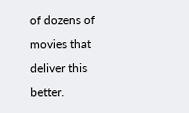of dozens of movies that deliver this better.